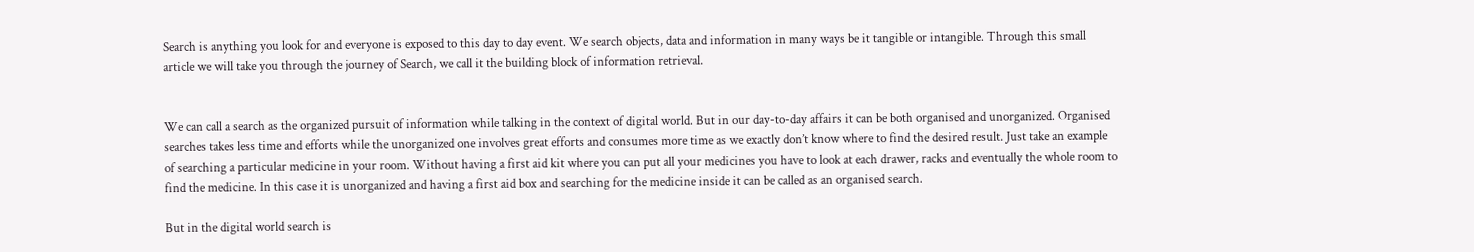Search is anything you look for and everyone is exposed to this day to day event. We search objects, data and information in many ways be it tangible or intangible. Through this small article we will take you through the journey of Search, we call it the building block of information retrieval.


We can call a search as the organized pursuit of information while talking in the context of digital world. But in our day-to-day affairs it can be both organised and unorganized. Organised searches takes less time and efforts while the unorganized one involves great efforts and consumes more time as we exactly don’t know where to find the desired result. Just take an example of searching a particular medicine in your room. Without having a first aid kit where you can put all your medicines you have to look at each drawer, racks and eventually the whole room to find the medicine. In this case it is unorganized and having a first aid box and searching for the medicine inside it can be called as an organised search.

But in the digital world search is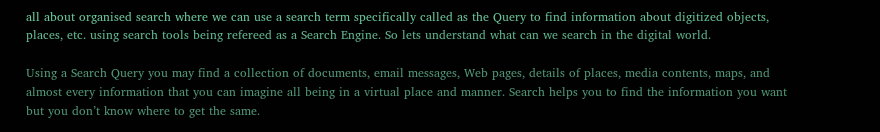all about organised search where we can use a search term specifically called as the Query to find information about digitized objects, places, etc. using search tools being refereed as a Search Engine. So lets understand what can we search in the digital world.

Using a Search Query you may find a collection of documents, email messages, Web pages, details of places, media contents, maps, and almost every information that you can imagine all being in a virtual place and manner. Search helps you to find the information you want but you don’t know where to get the same.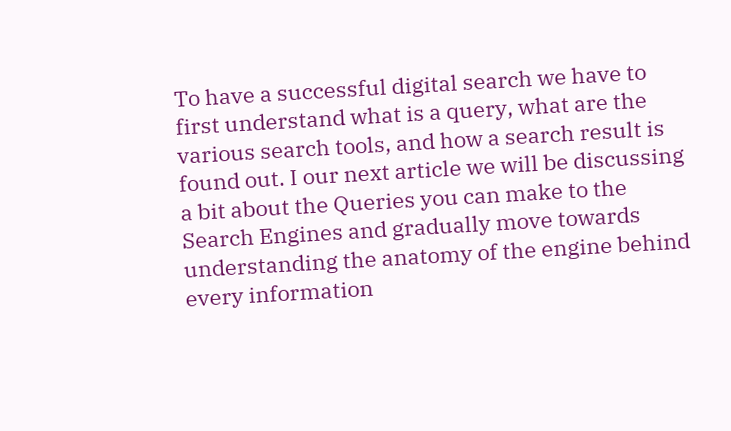To have a successful digital search we have to first understand what is a query, what are the various search tools, and how a search result is found out. I our next article we will be discussing a bit about the Queries you can make to the Search Engines and gradually move towards understanding the anatomy of the engine behind every information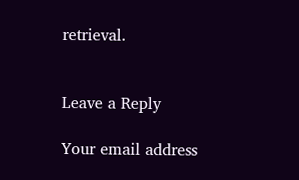retrieval.


Leave a Reply

Your email address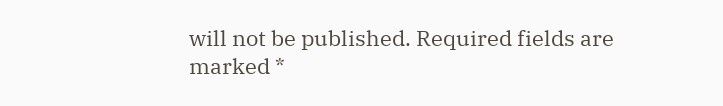will not be published. Required fields are marked *